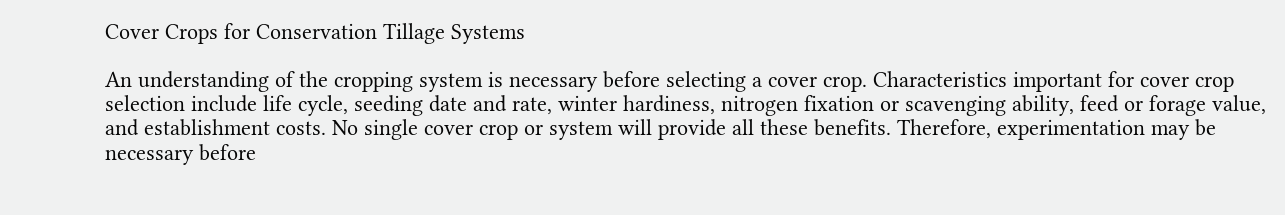Cover Crops for Conservation Tillage Systems

An understanding of the cropping system is necessary before selecting a cover crop. Characteristics important for cover crop selection include life cycle, seeding date and rate, winter hardiness, nitrogen fixation or scavenging ability, feed or forage value, and establishment costs. No single cover crop or system will provide all these benefits. Therefore, experimentation may be necessary before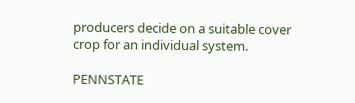producers decide on a suitable cover crop for an individual system.

PENNSTATE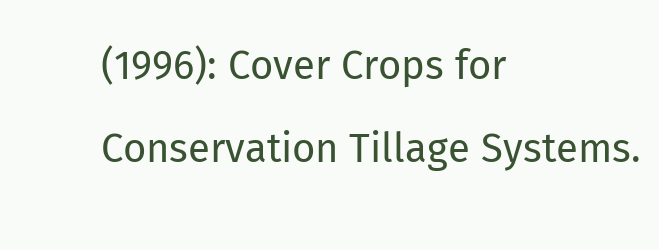(1996): Cover Crops for Conservation Tillage Systems.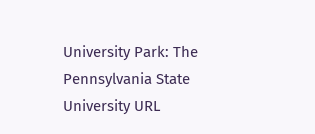University Park: The Pennsylvania State University URL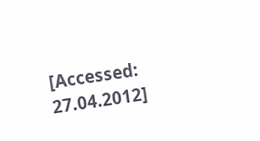[Accessed: 27.04.2012]